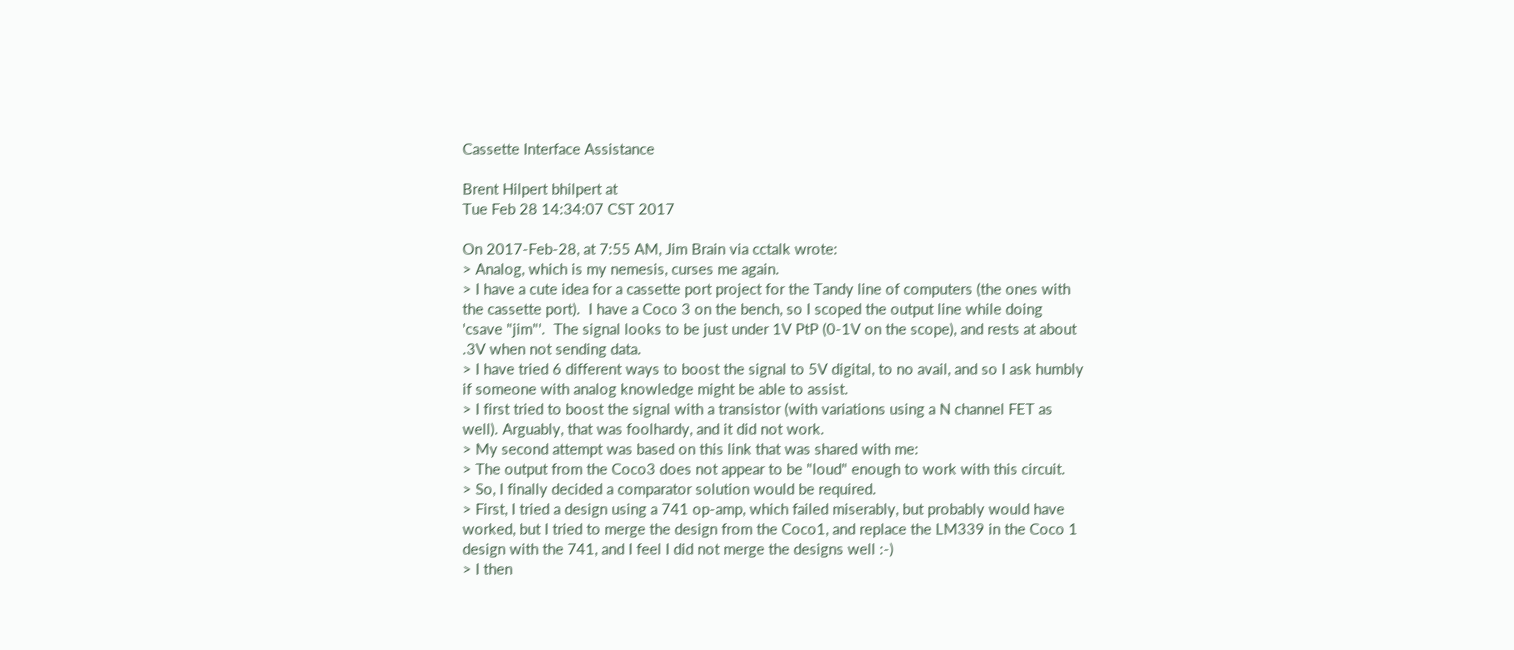Cassette Interface Assistance

Brent Hilpert bhilpert at
Tue Feb 28 14:34:07 CST 2017

On 2017-Feb-28, at 7:55 AM, Jim Brain via cctalk wrote:
> Analog, which is my nemesis, curses me again.
> I have a cute idea for a cassette port project for the Tandy line of computers (the ones with the cassette port).  I have a Coco 3 on the bench, so I scoped the output line while doing 'csave "jim"'.  The signal looks to be just under 1V PtP (0-1V on the scope), and rests at about .3V when not sending data.
> I have tried 6 different ways to boost the signal to 5V digital, to no avail, and so I ask humbly if someone with analog knowledge might be able to assist.
> I first tried to boost the signal with a transistor (with variations using a N channel FET as well). Arguably, that was foolhardy, and it did not work.
> My second attempt was based on this link that was shared with me:
> The output from the Coco3 does not appear to be "loud" enough to work with this circuit.
> So, I finally decided a comparator solution would be required.
> First, I tried a design using a 741 op-amp, which failed miserably, but probably would have worked, but I tried to merge the design from the Coco1, and replace the LM339 in the Coco 1 design with the 741, and I feel I did not merge the designs well :-)
> I then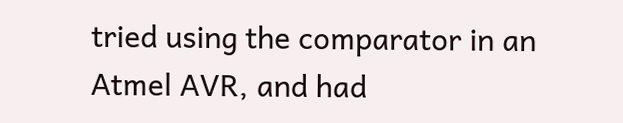tried using the comparator in an Atmel AVR, and had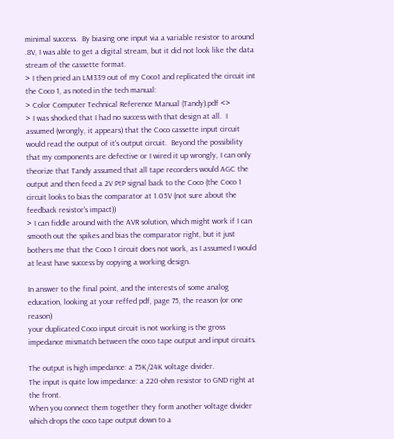minimal success.  By biasing one input via a variable resistor to around .8V, I was able to get a digital stream, but it did not look like the data stream of the cassette format.
> I then pried an LM339 out of my Coco1 and replicated the circuit int the Coco 1, as noted in the tech manual:
> Color Computer Technical Reference Manual (Tandy).pdf <>
> I was shocked that I had no success with that design at all.  I assumed (wrongly, it appears) that the Coco cassette input circuit would read the output of it's output circuit.  Beyond the possibility that my components are defective or I wired it up wrongly, I can only theorize that Tandy assumed that all tape recorders would AGC the output and then feed a 2V PtP signal back to the Coco (the Coco 1 circuit looks to bias the comparator at 1.05V (not sure about the feedback resistor's impact))
> I can fiddle around with the AVR solution, which might work if I can smooth out the spikes and bias the comparator right, but it just bothers me that the Coco 1 circuit does not work, as I assumed I would at least have success by copying a working design.

In answer to the final point, and the interests of some analog education, looking at your reffed pdf, page 75, the reason (or one reason)
your duplicated Coco input circuit is not working is the gross impedance mismatch between the coco tape output and input circuits.

The output is high impedance: a 75K/24K voltage divider.
The input is quite low impedance: a 220-ohm resistor to GND right at the front.
When you connect them together they form another voltage divider which drops the coco tape output down to a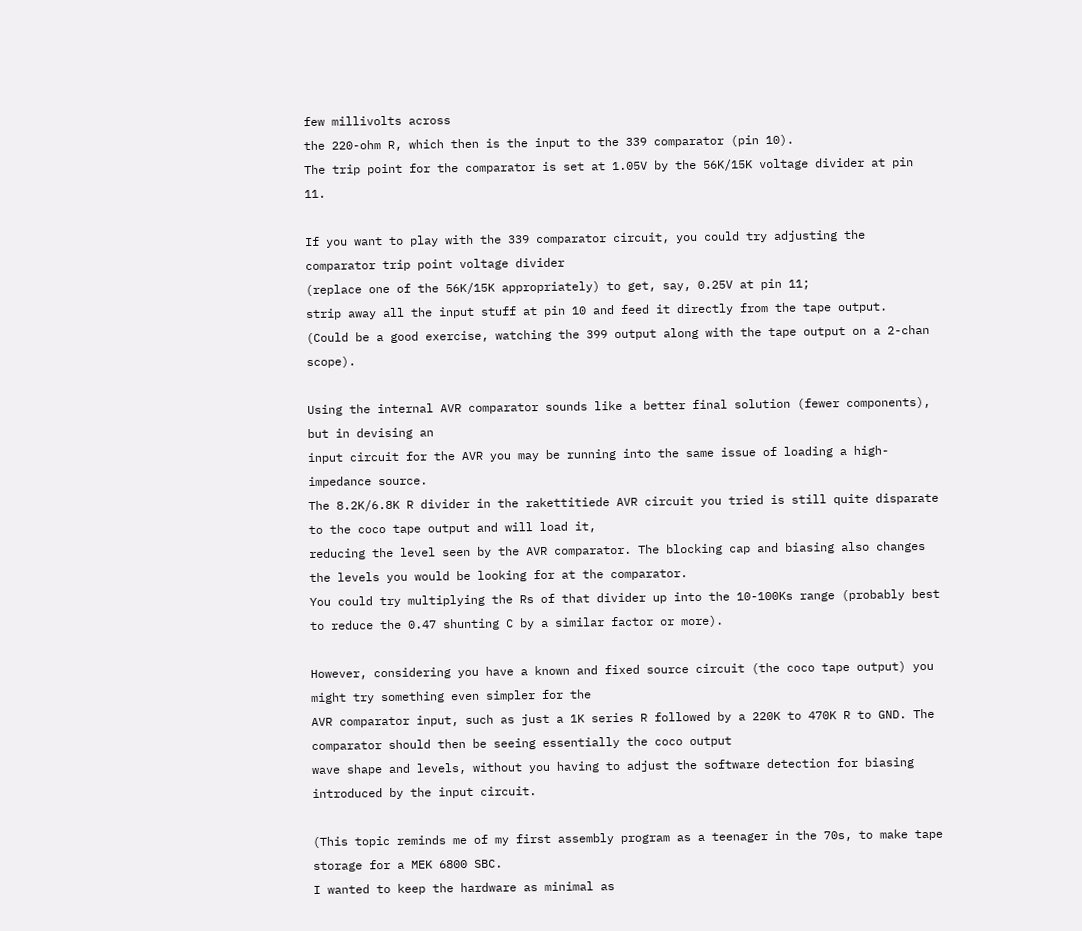few millivolts across
the 220-ohm R, which then is the input to the 339 comparator (pin 10).
The trip point for the comparator is set at 1.05V by the 56K/15K voltage divider at pin 11.

If you want to play with the 339 comparator circuit, you could try adjusting the comparator trip point voltage divider
(replace one of the 56K/15K appropriately) to get, say, 0.25V at pin 11;
strip away all the input stuff at pin 10 and feed it directly from the tape output.
(Could be a good exercise, watching the 399 output along with the tape output on a 2-chan scope).

Using the internal AVR comparator sounds like a better final solution (fewer components), but in devising an
input circuit for the AVR you may be running into the same issue of loading a high-impedance source.
The 8.2K/6.8K R divider in the rakettitiede AVR circuit you tried is still quite disparate to the coco tape output and will load it,
reducing the level seen by the AVR comparator. The blocking cap and biasing also changes the levels you would be looking for at the comparator.
You could try multiplying the Rs of that divider up into the 10-100Ks range (probably best to reduce the 0.47 shunting C by a similar factor or more).

However, considering you have a known and fixed source circuit (the coco tape output) you might try something even simpler for the
AVR comparator input, such as just a 1K series R followed by a 220K to 470K R to GND. The comparator should then be seeing essentially the coco output
wave shape and levels, without you having to adjust the software detection for biasing introduced by the input circuit.

(This topic reminds me of my first assembly program as a teenager in the 70s, to make tape storage for a MEK 6800 SBC.
I wanted to keep the hardware as minimal as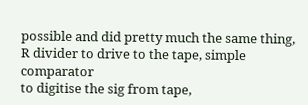possible and did pretty much the same thing, R divider to drive to the tape, simple comparator
to digitise the sig from tape,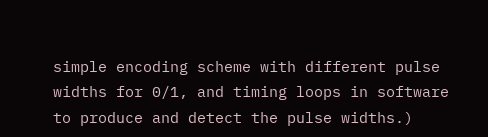simple encoding scheme with different pulse widths for 0/1, and timing loops in software to produce and detect the pulse widths.)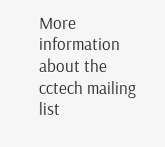More information about the cctech mailing list